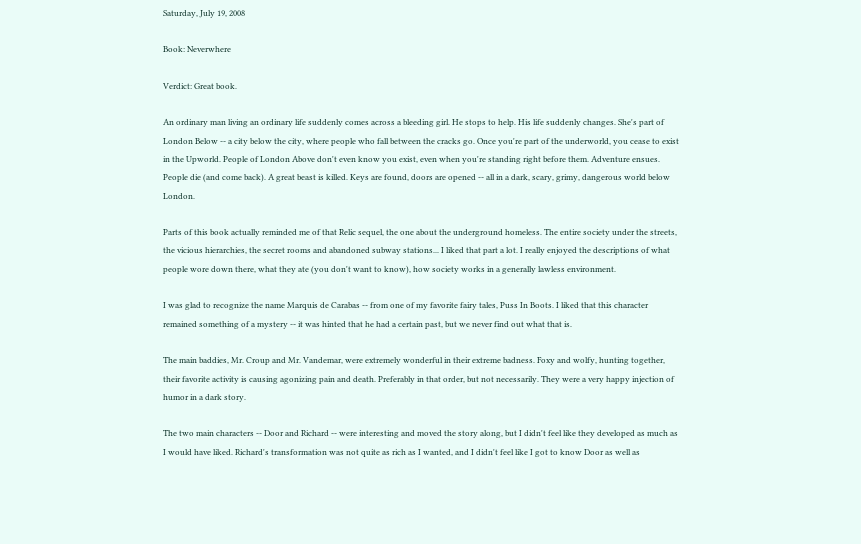Saturday, July 19, 2008

Book: Neverwhere

Verdict: Great book.

An ordinary man living an ordinary life suddenly comes across a bleeding girl. He stops to help. His life suddenly changes. She's part of London Below -- a city below the city, where people who fall between the cracks go. Once you're part of the underworld, you cease to exist in the Upworld. People of London Above don't even know you exist, even when you're standing right before them. Adventure ensues. People die (and come back). A great beast is killed. Keys are found, doors are opened -- all in a dark, scary, grimy, dangerous world below London.

Parts of this book actually reminded me of that Relic sequel, the one about the underground homeless. The entire society under the streets, the vicious hierarchies, the secret rooms and abandoned subway stations... I liked that part a lot. I really enjoyed the descriptions of what people wore down there, what they ate (you don't want to know), how society works in a generally lawless environment.

I was glad to recognize the name Marquis de Carabas -- from one of my favorite fairy tales, Puss In Boots. I liked that this character remained something of a mystery -- it was hinted that he had a certain past, but we never find out what that is.

The main baddies, Mr. Croup and Mr. Vandemar, were extremely wonderful in their extreme badness. Foxy and wolfy, hunting together, their favorite activity is causing agonizing pain and death. Preferably in that order, but not necessarily. They were a very happy injection of humor in a dark story.

The two main characters -- Door and Richard -- were interesting and moved the story along, but I didn't feel like they developed as much as I would have liked. Richard's transformation was not quite as rich as I wanted, and I didn't feel like I got to know Door as well as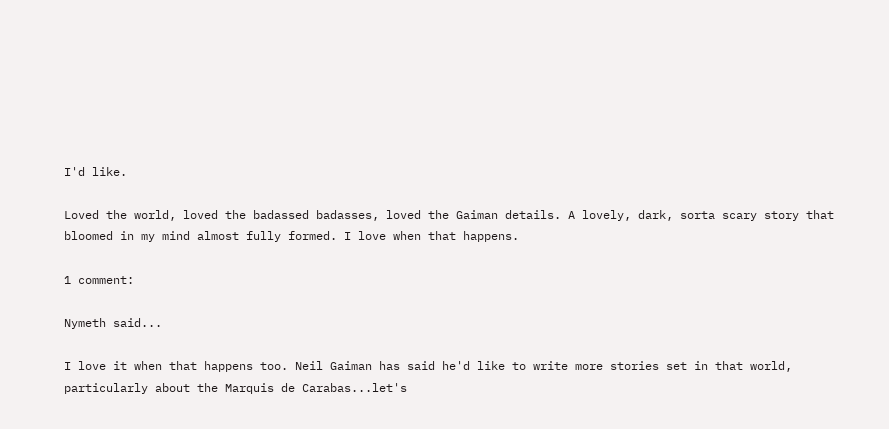I'd like.

Loved the world, loved the badassed badasses, loved the Gaiman details. A lovely, dark, sorta scary story that bloomed in my mind almost fully formed. I love when that happens.

1 comment:

Nymeth said...

I love it when that happens too. Neil Gaiman has said he'd like to write more stories set in that world, particularly about the Marquis de Carabas...let's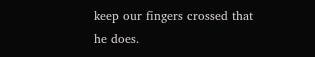keep our fingers crossed that he does.